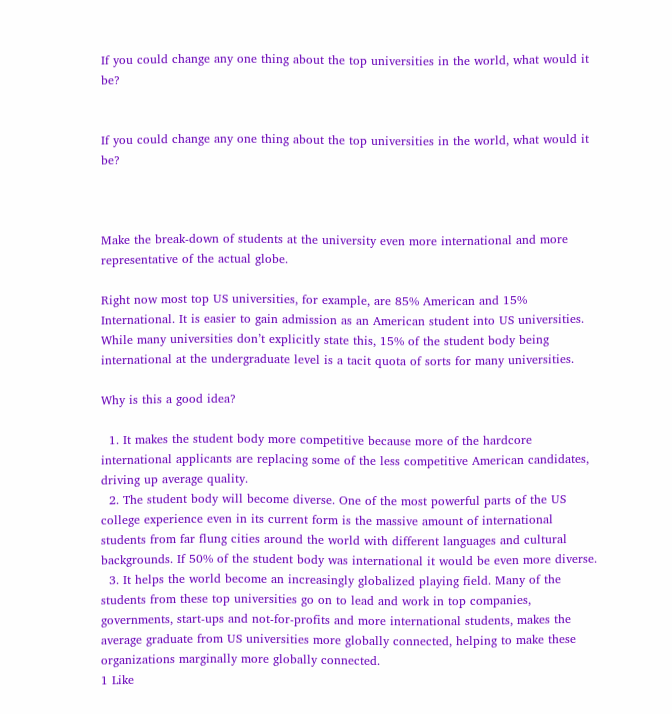If you could change any one thing about the top universities in the world, what would it be?


If you could change any one thing about the top universities in the world, what would it be?



Make the break-down of students at the university even more international and more representative of the actual globe.

Right now most top US universities, for example, are 85% American and 15% International. It is easier to gain admission as an American student into US universities. While many universities don’t explicitly state this, 15% of the student body being international at the undergraduate level is a tacit quota of sorts for many universities.

Why is this a good idea?

  1. It makes the student body more competitive because more of the hardcore international applicants are replacing some of the less competitive American candidates, driving up average quality.
  2. The student body will become diverse. One of the most powerful parts of the US college experience even in its current form is the massive amount of international students from far flung cities around the world with different languages and cultural backgrounds. If 50% of the student body was international it would be even more diverse.
  3. It helps the world become an increasingly globalized playing field. Many of the students from these top universities go on to lead and work in top companies, governments, start-ups and not-for-profits and more international students, makes the average graduate from US universities more globally connected, helping to make these organizations marginally more globally connected.
1 Like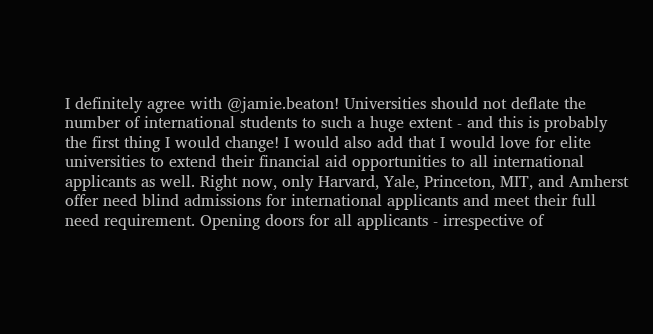I definitely agree with @jamie.beaton! Universities should not deflate the number of international students to such a huge extent - and this is probably the first thing I would change! I would also add that I would love for elite universities to extend their financial aid opportunities to all international applicants as well. Right now, only Harvard, Yale, Princeton, MIT, and Amherst offer need blind admissions for international applicants and meet their full need requirement. Opening doors for all applicants - irrespective of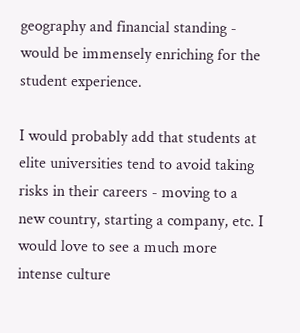geography and financial standing - would be immensely enriching for the student experience.

I would probably add that students at elite universities tend to avoid taking risks in their careers - moving to a new country, starting a company, etc. I would love to see a much more intense culture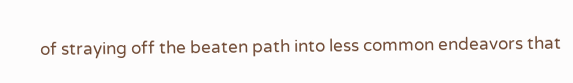of straying off the beaten path into less common endeavors that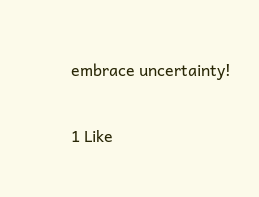embrace uncertainty!

1 Like